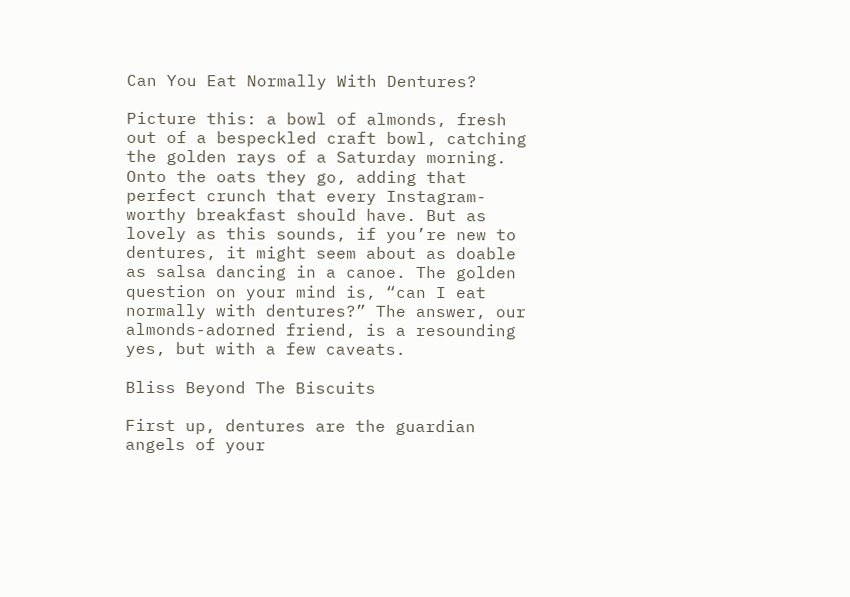Can You Eat Normally With Dentures?

Picture this: a bowl of almonds, fresh out of a bespeckled craft bowl, catching the golden rays of a Saturday morning. Onto the oats they go, adding that perfect crunch that every Instagram-worthy breakfast should have. But as lovely as this sounds, if you’re new to dentures, it might seem about as doable as salsa dancing in a canoe. The golden question on your mind is, “can I eat normally with dentures?” The answer, our almonds-adorned friend, is a resounding yes, but with a few caveats.

Bliss Beyond The Biscuits

First up, dentures are the guardian angels of your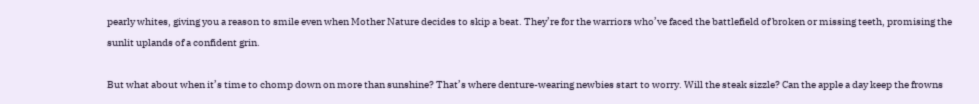pearly whites, giving you a reason to smile even when Mother Nature decides to skip a beat. They’re for the warriors who’ve faced the battlefield of broken or missing teeth, promising the sunlit uplands of a confident grin.

But what about when it’s time to chomp down on more than sunshine? That’s where denture-wearing newbies start to worry. Will the steak sizzle? Can the apple a day keep the frowns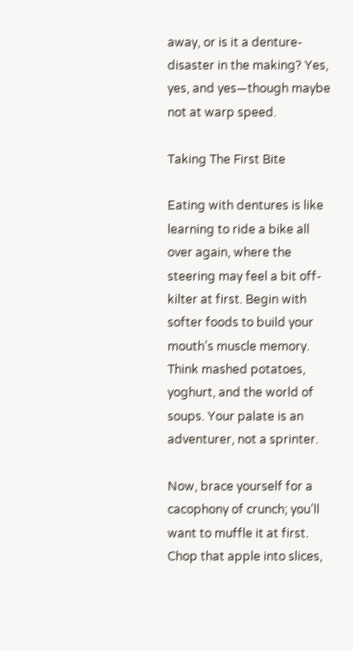away, or is it a denture-disaster in the making? Yes, yes, and yes—though maybe not at warp speed.

Taking The First Bite

Eating with dentures is like learning to ride a bike all over again, where the steering may feel a bit off-kilter at first. Begin with softer foods to build your mouth’s muscle memory. Think mashed potatoes, yoghurt, and the world of soups. Your palate is an adventurer, not a sprinter.

Now, brace yourself for a cacophony of crunch; you’ll want to muffle it at first. Chop that apple into slices,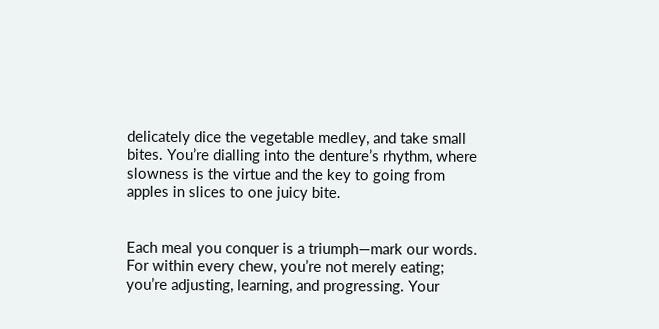delicately dice the vegetable medley, and take small bites. You’re dialling into the denture’s rhythm, where slowness is the virtue and the key to going from apples in slices to one juicy bite.


Each meal you conquer is a triumph—mark our words. For within every chew, you’re not merely eating; you’re adjusting, learning, and progressing. Your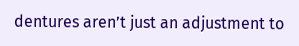dentures aren’t just an adjustment to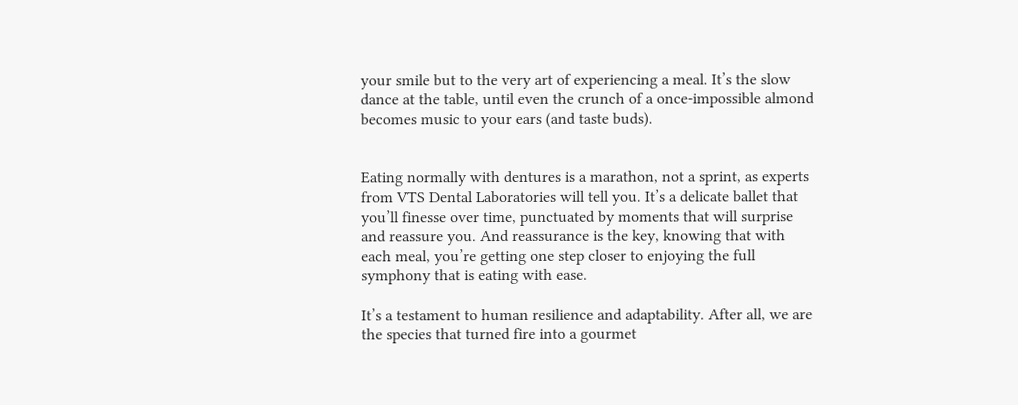your smile but to the very art of experiencing a meal. It’s the slow dance at the table, until even the crunch of a once-impossible almond becomes music to your ears (and taste buds).


Eating normally with dentures is a marathon, not a sprint, as experts from VTS Dental Laboratories will tell you. It’s a delicate ballet that you’ll finesse over time, punctuated by moments that will surprise and reassure you. And reassurance is the key, knowing that with each meal, you’re getting one step closer to enjoying the full symphony that is eating with ease.

It’s a testament to human resilience and adaptability. After all, we are the species that turned fire into a gourmet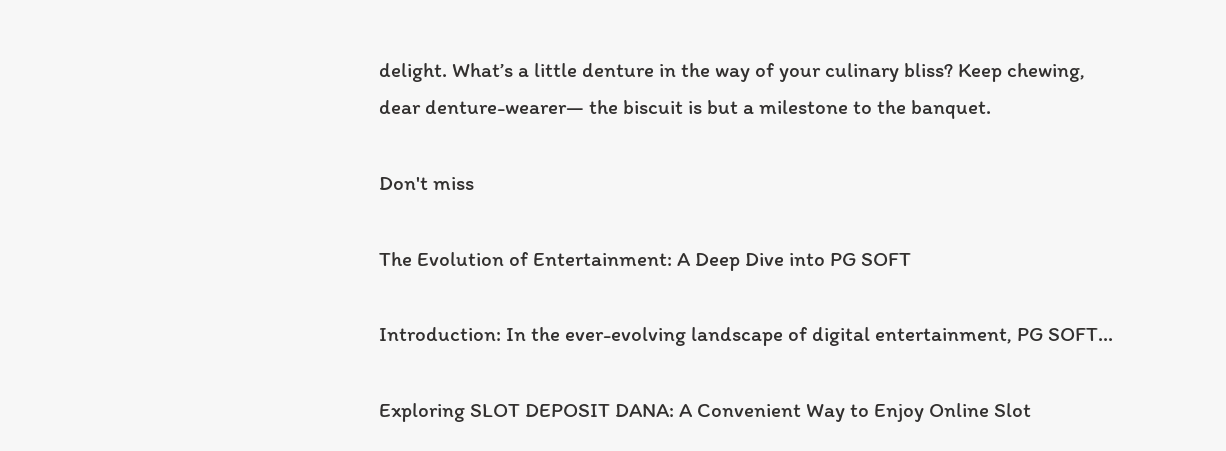delight. What’s a little denture in the way of your culinary bliss? Keep chewing, dear denture-wearer— the biscuit is but a milestone to the banquet.

Don't miss

The Evolution of Entertainment: A Deep Dive into PG SOFT

Introduction: In the ever-evolving landscape of digital entertainment, PG SOFT...

Exploring SLOT DEPOSIT DANA: A Convenient Way to Enjoy Online Slot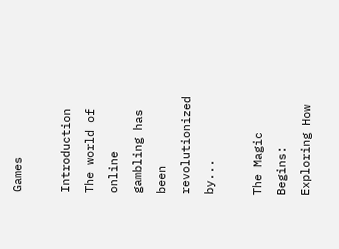Games

Introduction The world of online gambling has been revolutionized by...

The Magic Begins: Exploring How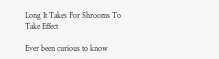Long It Takes For Shrooms To Take Effect

Ever been curious to know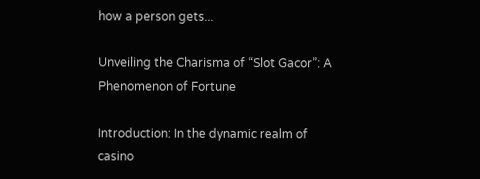how a person gets...

Unveiling the Charisma of “Slot Gacor”: A Phenomenon of Fortune

Introduction: In the dynamic realm of casino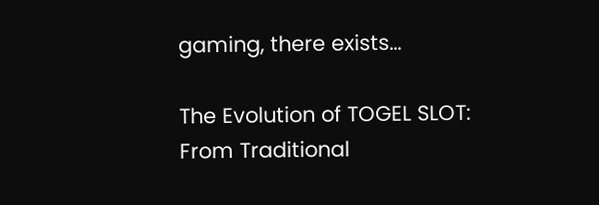gaming, there exists...

The Evolution of TOGEL SLOT: From Traditional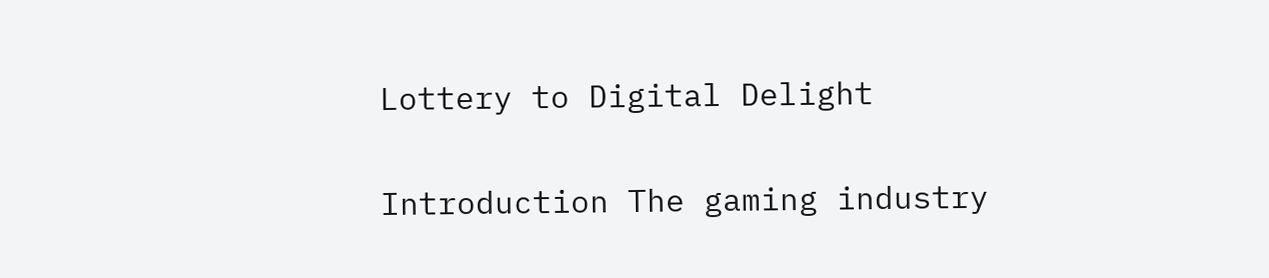Lottery to Digital Delight

Introduction The gaming industry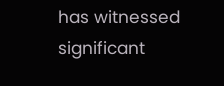has witnessed significant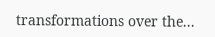transformations over the...